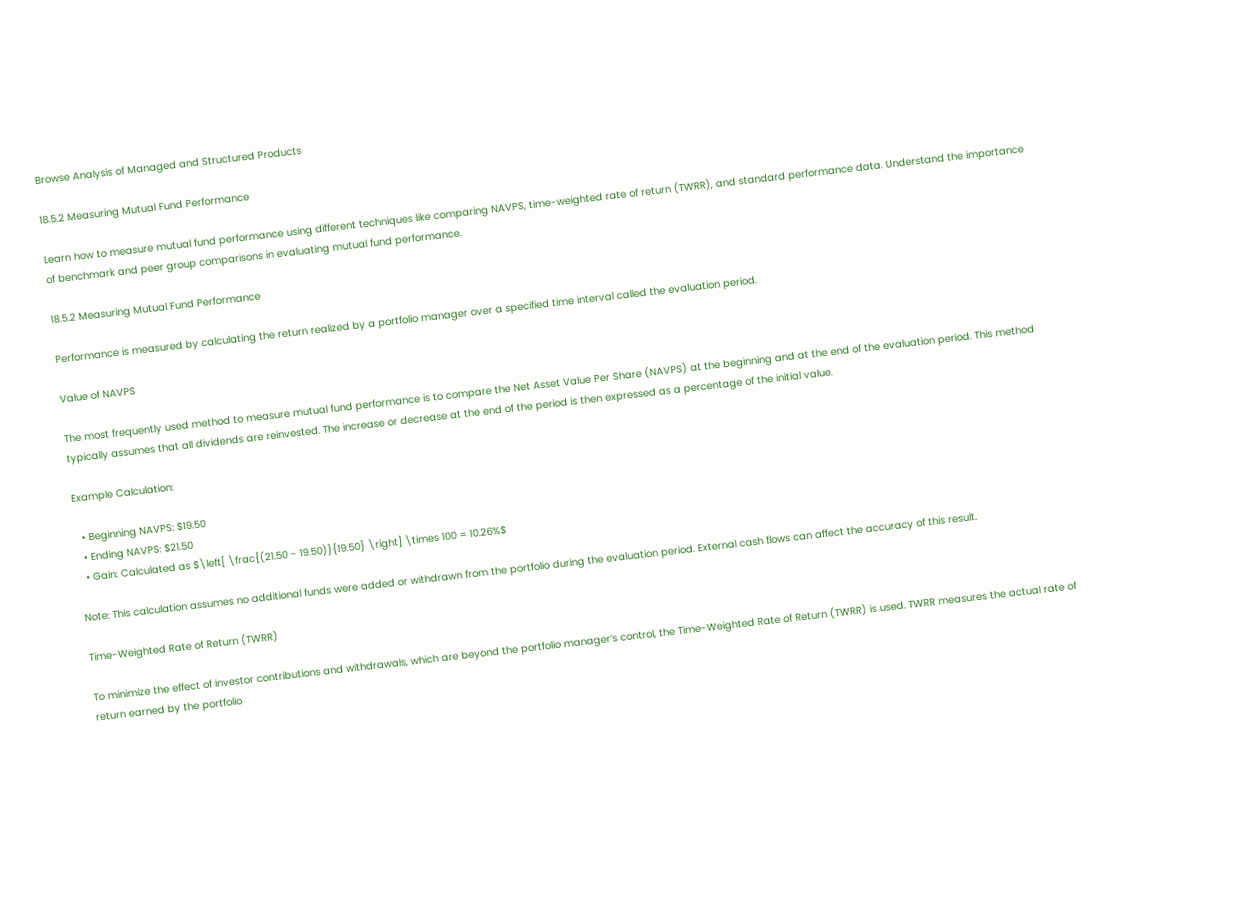Browse Analysis of Managed and Structured Products

18.5.2 Measuring Mutual Fund Performance

Learn how to measure mutual fund performance using different techniques like comparing NAVPS, time-weighted rate of return (TWRR), and standard performance data. Understand the importance of benchmark and peer group comparisons in evaluating mutual fund performance.

18.5.2 Measuring Mutual Fund Performance

Performance is measured by calculating the return realized by a portfolio manager over a specified time interval called the evaluation period.

Value of NAVPS

The most frequently used method to measure mutual fund performance is to compare the Net Asset Value Per Share (NAVPS) at the beginning and at the end of the evaluation period. This method typically assumes that all dividends are reinvested. The increase or decrease at the end of the period is then expressed as a percentage of the initial value.

Example Calculation:

  • Beginning NAVPS: $19.50
  • Ending NAVPS: $21.50
  • Gain: Calculated as $\left[ \frac{(21.50 - 19.50)}{19.50} \right] \times 100 = 10.26%$

Note: This calculation assumes no additional funds were added or withdrawn from the portfolio during the evaluation period. External cash flows can affect the accuracy of this result.

Time-Weighted Rate of Return (TWRR)

To minimize the effect of investor contributions and withdrawals, which are beyond the portfolio manager’s control, the Time-Weighted Rate of Return (TWRR) is used. TWRR measures the actual rate of return earned by the portfolio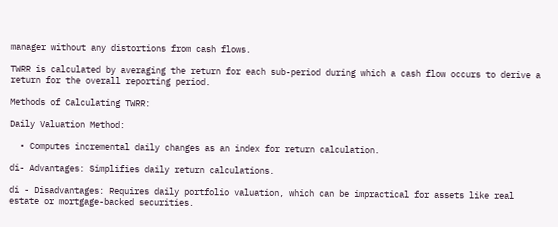manager without any distortions from cash flows.

TWRR is calculated by averaging the return for each sub-period during which a cash flow occurs to derive a return for the overall reporting period.

Methods of Calculating TWRR:

Daily Valuation Method:

  • Computes incremental daily changes as an index for return calculation.

di- Advantages: Simplifies daily return calculations.

di - Disadvantages: Requires daily portfolio valuation, which can be impractical for assets like real estate or mortgage-backed securities.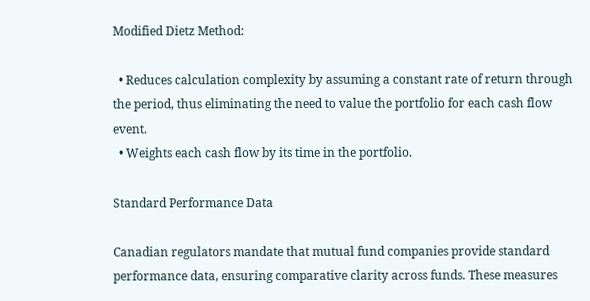Modified Dietz Method:

  • Reduces calculation complexity by assuming a constant rate of return through the period, thus eliminating the need to value the portfolio for each cash flow event.
  • Weights each cash flow by its time in the portfolio.

Standard Performance Data

Canadian regulators mandate that mutual fund companies provide standard performance data, ensuring comparative clarity across funds. These measures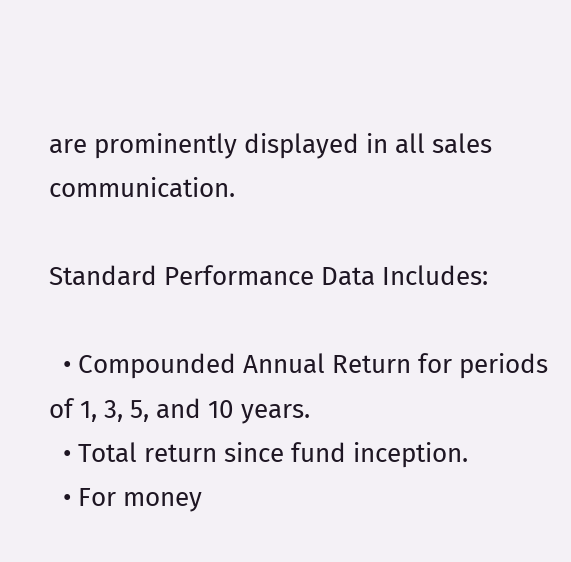are prominently displayed in all sales communication.

Standard Performance Data Includes:

  • Compounded Annual Return for periods of 1, 3, 5, and 10 years.
  • Total return since fund inception.
  • For money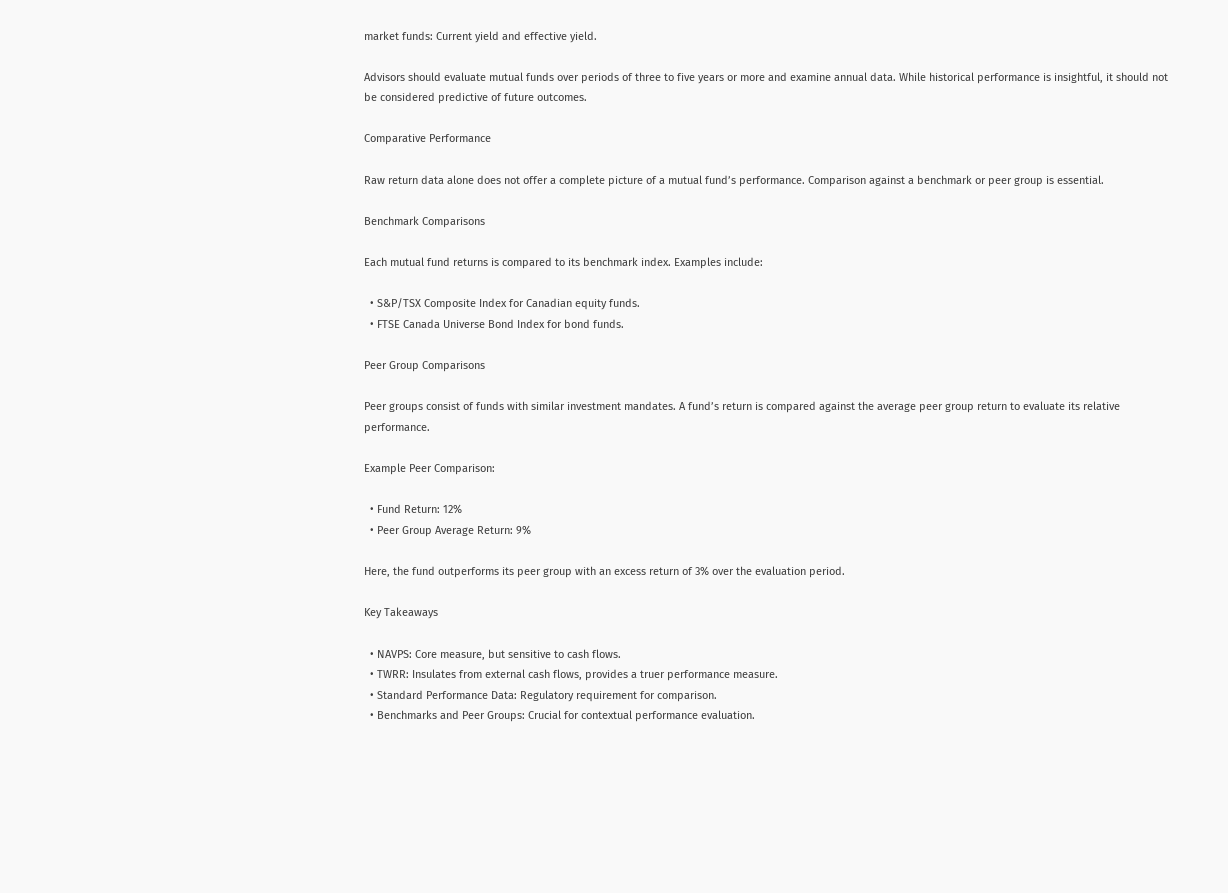market funds: Current yield and effective yield.

Advisors should evaluate mutual funds over periods of three to five years or more and examine annual data. While historical performance is insightful, it should not be considered predictive of future outcomes.

Comparative Performance

Raw return data alone does not offer a complete picture of a mutual fund’s performance. Comparison against a benchmark or peer group is essential.

Benchmark Comparisons

Each mutual fund returns is compared to its benchmark index. Examples include:

  • S&P/TSX Composite Index for Canadian equity funds.
  • FTSE Canada Universe Bond Index for bond funds.

Peer Group Comparisons

Peer groups consist of funds with similar investment mandates. A fund’s return is compared against the average peer group return to evaluate its relative performance.

Example Peer Comparison:

  • Fund Return: 12%
  • Peer Group Average Return: 9%

Here, the fund outperforms its peer group with an excess return of 3% over the evaluation period.

Key Takeaways

  • NAVPS: Core measure, but sensitive to cash flows.
  • TWRR: Insulates from external cash flows, provides a truer performance measure.
  • Standard Performance Data: Regulatory requirement for comparison.
  • Benchmarks and Peer Groups: Crucial for contextual performance evaluation.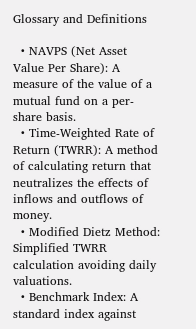Glossary and Definitions

  • NAVPS (Net Asset Value Per Share): A measure of the value of a mutual fund on a per-share basis.
  • Time-Weighted Rate of Return (TWRR): A method of calculating return that neutralizes the effects of inflows and outflows of money.
  • Modified Dietz Method: Simplified TWRR calculation avoiding daily valuations.
  • Benchmark Index: A standard index against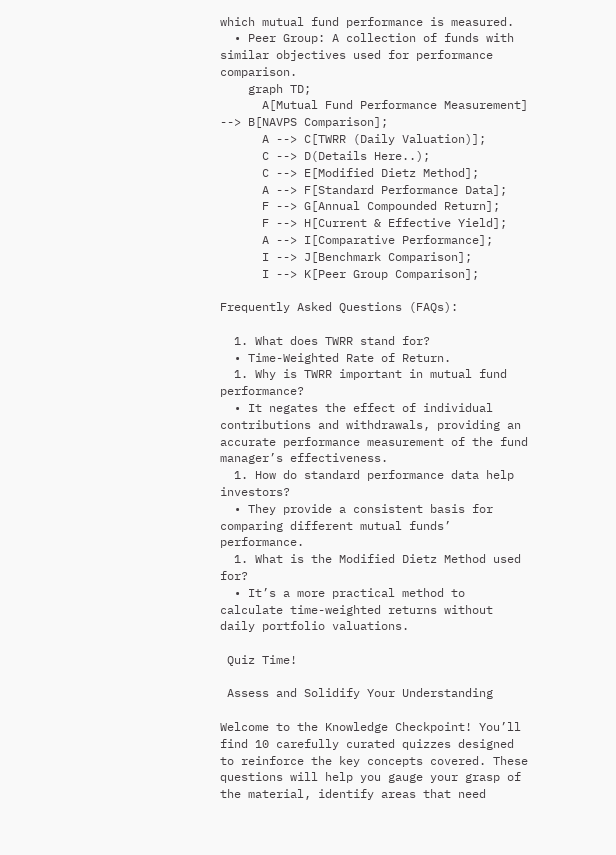which mutual fund performance is measured.
  • Peer Group: A collection of funds with similar objectives used for performance comparison.
    graph TD;
      A[Mutual Fund Performance Measurement] --> B[NAVPS Comparison];
      A --> C[TWRR (Daily Valuation)];
      C --> D(Details Here..);
      C --> E[Modified Dietz Method];
      A --> F[Standard Performance Data];
      F --> G[Annual Compounded Return];
      F --> H[Current & Effective Yield];
      A --> I[Comparative Performance];
      I --> J[Benchmark Comparison];
      I --> K[Peer Group Comparison];

Frequently Asked Questions (FAQs):

  1. What does TWRR stand for?
  • Time-Weighted Rate of Return.
  1. Why is TWRR important in mutual fund performance?
  • It negates the effect of individual contributions and withdrawals, providing an accurate performance measurement of the fund manager’s effectiveness.
  1. How do standard performance data help investors?
  • They provide a consistent basis for comparing different mutual funds’ performance.
  1. What is the Modified Dietz Method used for?
  • It’s a more practical method to calculate time-weighted returns without daily portfolio valuations.

 Quiz Time!

 Assess and Solidify Your Understanding

Welcome to the Knowledge Checkpoint! You’ll find 10 carefully curated quizzes designed to reinforce the key concepts covered. These questions will help you gauge your grasp of the material, identify areas that need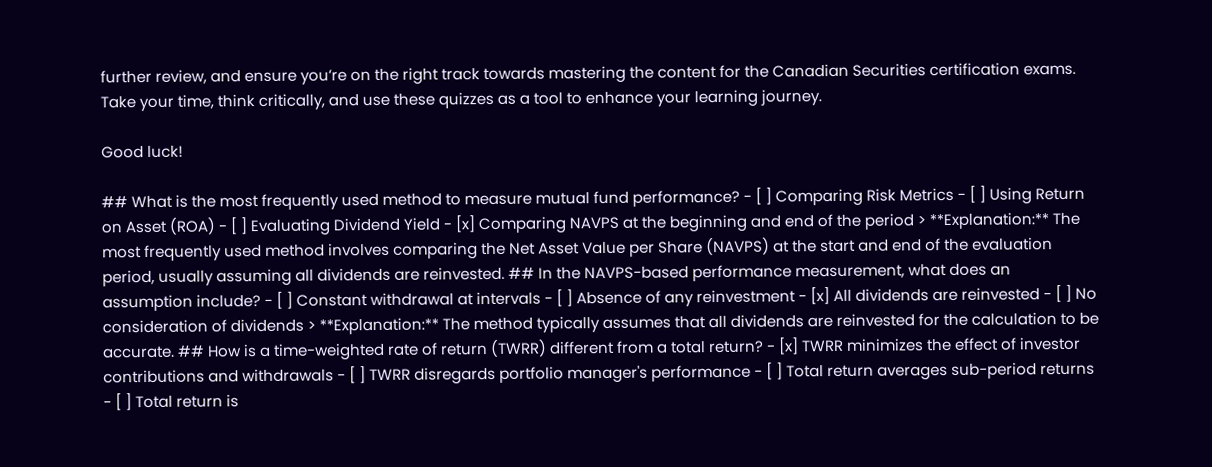further review, and ensure you’re on the right track towards mastering the content for the Canadian Securities certification exams. Take your time, think critically, and use these quizzes as a tool to enhance your learning journey.

Good luck!

## What is the most frequently used method to measure mutual fund performance? - [ ] Comparing Risk Metrics - [ ] Using Return on Asset (ROA) - [ ] Evaluating Dividend Yield - [x] Comparing NAVPS at the beginning and end of the period > **Explanation:** The most frequently used method involves comparing the Net Asset Value per Share (NAVPS) at the start and end of the evaluation period, usually assuming all dividends are reinvested. ## In the NAVPS-based performance measurement, what does an assumption include? - [ ] Constant withdrawal at intervals - [ ] Absence of any reinvestment - [x] All dividends are reinvested - [ ] No consideration of dividends > **Explanation:** The method typically assumes that all dividends are reinvested for the calculation to be accurate. ## How is a time-weighted rate of return (TWRR) different from a total return? - [x] TWRR minimizes the effect of investor contributions and withdrawals - [ ] TWRR disregards portfolio manager's performance - [ ] Total return averages sub-period returns - [ ] Total return is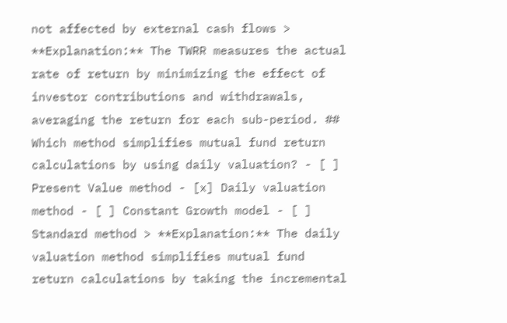not affected by external cash flows > **Explanation:** The TWRR measures the actual rate of return by minimizing the effect of investor contributions and withdrawals, averaging the return for each sub-period. ## Which method simplifies mutual fund return calculations by using daily valuation? - [ ] Present Value method - [x] Daily valuation method - [ ] Constant Growth model - [ ] Standard method > **Explanation:** The daily valuation method simplifies mutual fund return calculations by taking the incremental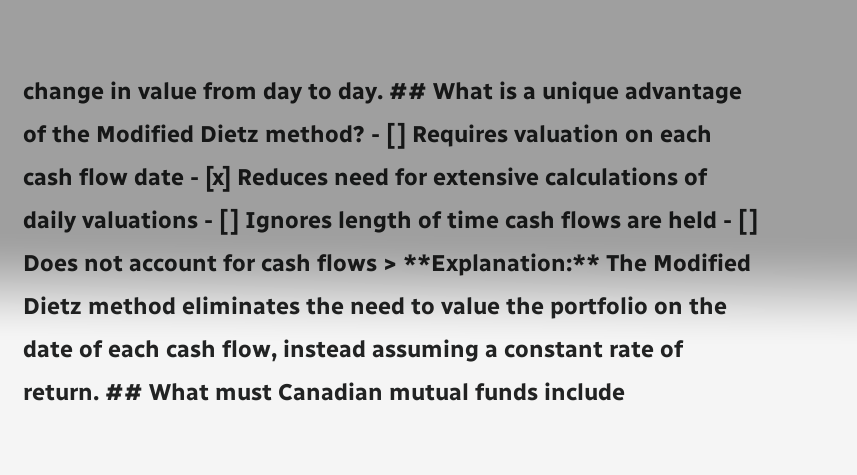change in value from day to day. ## What is a unique advantage of the Modified Dietz method? - [ ] Requires valuation on each cash flow date - [x] Reduces need for extensive calculations of daily valuations - [ ] Ignores length of time cash flows are held - [ ] Does not account for cash flows > **Explanation:** The Modified Dietz method eliminates the need to value the portfolio on the date of each cash flow, instead assuming a constant rate of return. ## What must Canadian mutual funds include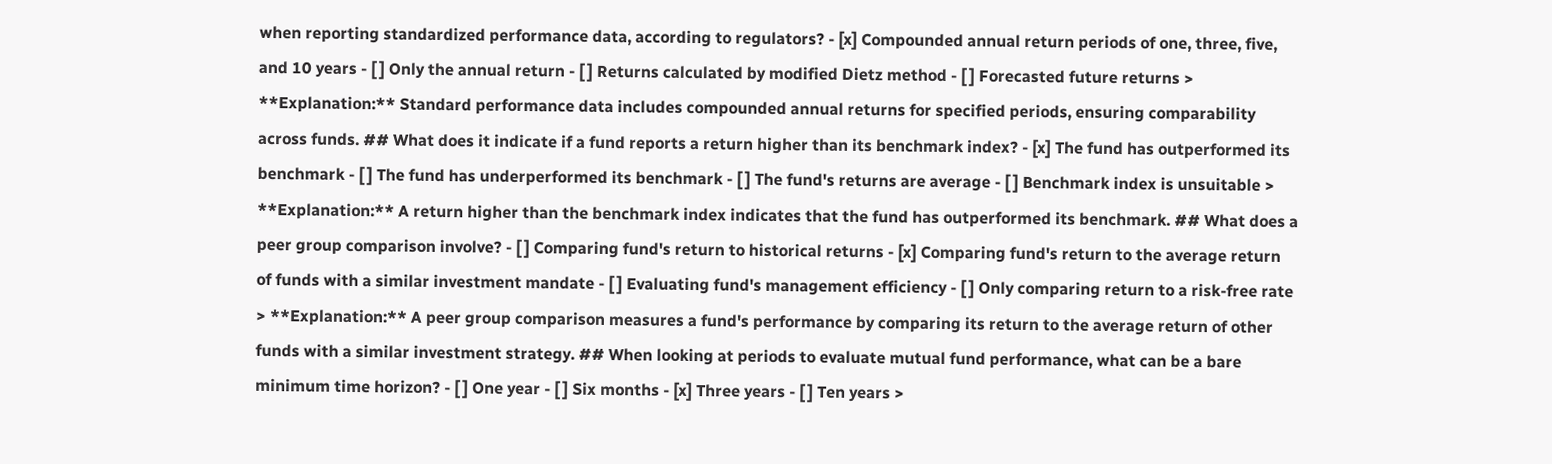when reporting standardized performance data, according to regulators? - [x] Compounded annual return periods of one, three, five, and 10 years - [ ] Only the annual return - [ ] Returns calculated by modified Dietz method - [ ] Forecasted future returns > **Explanation:** Standard performance data includes compounded annual returns for specified periods, ensuring comparability across funds. ## What does it indicate if a fund reports a return higher than its benchmark index? - [x] The fund has outperformed its benchmark - [ ] The fund has underperformed its benchmark - [ ] The fund's returns are average - [ ] Benchmark index is unsuitable > **Explanation:** A return higher than the benchmark index indicates that the fund has outperformed its benchmark. ## What does a peer group comparison involve? - [ ] Comparing fund's return to historical returns - [x] Comparing fund's return to the average return of funds with a similar investment mandate - [ ] Evaluating fund's management efficiency - [ ] Only comparing return to a risk-free rate > **Explanation:** A peer group comparison measures a fund's performance by comparing its return to the average return of other funds with a similar investment strategy. ## When looking at periods to evaluate mutual fund performance, what can be a bare minimum time horizon? - [ ] One year - [ ] Six months - [x] Three years - [ ] Ten years >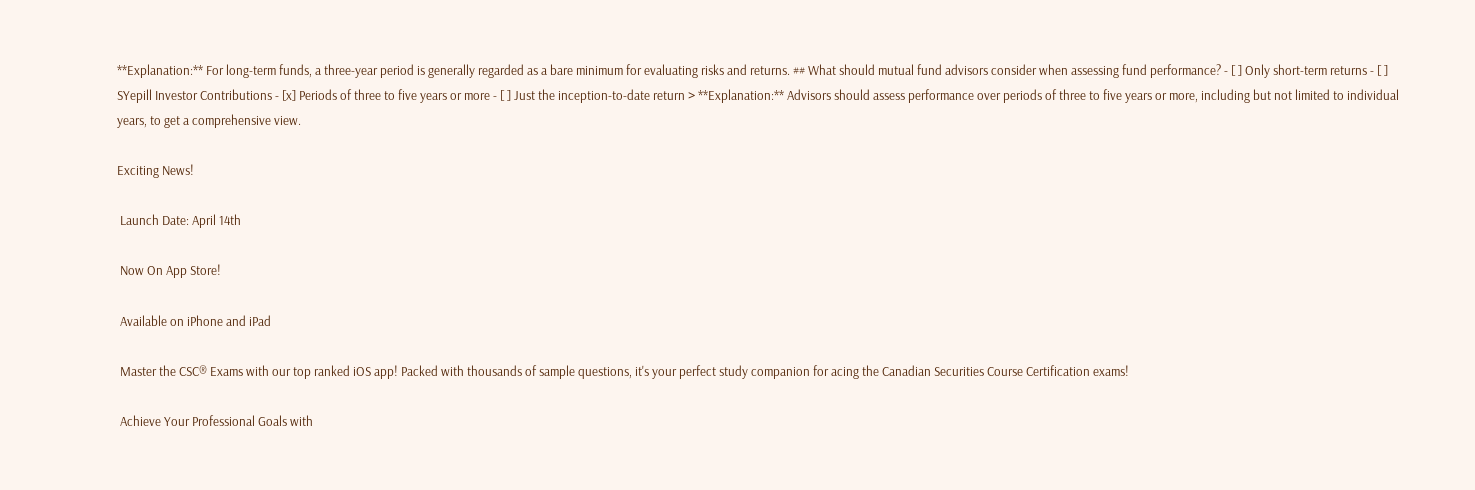**Explanation:** For long-term funds, a three-year period is generally regarded as a bare minimum for evaluating risks and returns. ## What should mutual fund advisors consider when assessing fund performance? - [ ] Only short-term returns - [ ] SYepill Investor Contributions - [x] Periods of three to five years or more - [ ] Just the inception-to-date return > **Explanation:** Advisors should assess performance over periods of three to five years or more, including but not limited to individual years, to get a comprehensive view.

Exciting News!

 Launch Date: April 14th

 Now On App Store!

 Available on iPhone and iPad

 Master the CSC® Exams with our top ranked iOS app! Packed with thousands of sample questions, it's your perfect study companion for acing the Canadian Securities Course Certification exams!

 Achieve Your Professional Goals with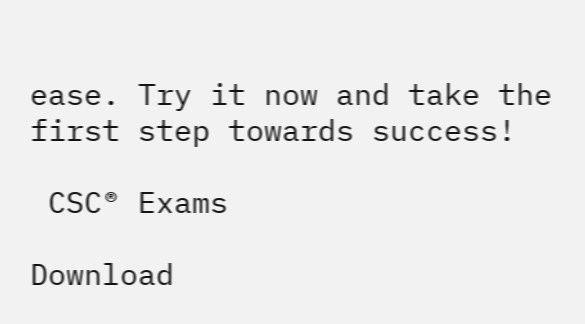ease. Try it now and take the first step towards success!

 CSC® Exams

Download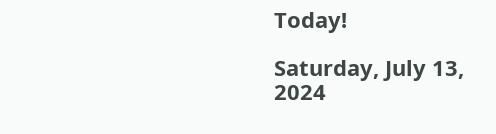Today!

Saturday, July 13, 2024